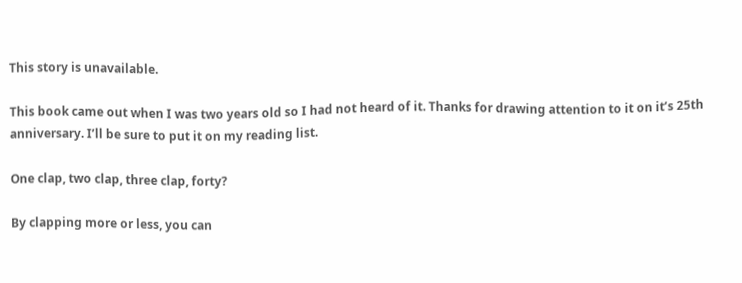This story is unavailable.

This book came out when I was two years old so I had not heard of it. Thanks for drawing attention to it on it’s 25th anniversary. I’ll be sure to put it on my reading list.

One clap, two clap, three clap, forty?

By clapping more or less, you can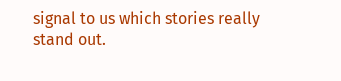signal to us which stories really stand out.